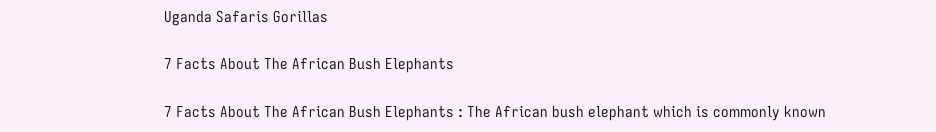Uganda Safaris Gorillas

7 Facts About The African Bush Elephants

7 Facts About The African Bush Elephants : The African bush elephant which is commonly known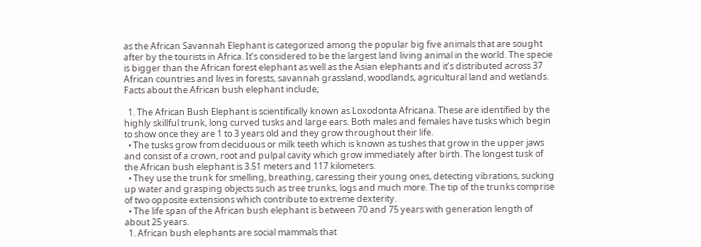as the African Savannah Elephant is categorized among the popular big five animals that are sought after by the tourists in Africa. It’s considered to be the largest land living animal in the world. The specie is bigger than the African forest elephant as well as the Asian elephants and it’s distributed across 37 African countries and lives in forests, savannah grassland, woodlands, agricultural land and wetlands. Facts about the African bush elephant include;

  1. The African Bush Elephant is scientifically known as Loxodonta Africana. These are identified by the highly skillful trunk, long curved tusks and large ears. Both males and females have tusks which begin to show once they are 1 to 3 years old and they grow throughout their life.
  • The tusks grow from deciduous or milk teeth which is known as tushes that grow in the upper jaws and consist of a crown, root and pulpal cavity which grow immediately after birth. The longest tusk of the African bush elephant is 3.51 meters and 117 kilometers.
  • They use the trunk for smelling, breathing, caressing their young ones, detecting vibrations, sucking up water and grasping objects such as tree trunks, logs and much more. The tip of the trunks comprise of two opposite extensions which contribute to extreme dexterity.
  • The life span of the African bush elephant is between 70 and 75 years with generation length of about 25 years.
  1. African bush elephants are social mammals that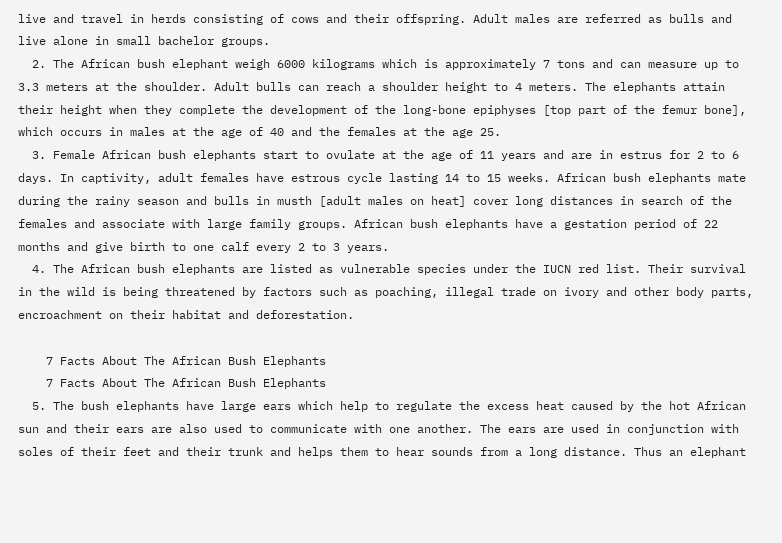live and travel in herds consisting of cows and their offspring. Adult males are referred as bulls and live alone in small bachelor groups.
  2. The African bush elephant weigh 6000 kilograms which is approximately 7 tons and can measure up to 3.3 meters at the shoulder. Adult bulls can reach a shoulder height to 4 meters. The elephants attain their height when they complete the development of the long-bone epiphyses [top part of the femur bone], which occurs in males at the age of 40 and the females at the age 25.
  3. Female African bush elephants start to ovulate at the age of 11 years and are in estrus for 2 to 6 days. In captivity, adult females have estrous cycle lasting 14 to 15 weeks. African bush elephants mate during the rainy season and bulls in musth [adult males on heat] cover long distances in search of the females and associate with large family groups. African bush elephants have a gestation period of 22 months and give birth to one calf every 2 to 3 years.
  4. The African bush elephants are listed as vulnerable species under the IUCN red list. Their survival in the wild is being threatened by factors such as poaching, illegal trade on ivory and other body parts, encroachment on their habitat and deforestation.

    7 Facts About The African Bush Elephants
    7 Facts About The African Bush Elephants
  5. The bush elephants have large ears which help to regulate the excess heat caused by the hot African sun and their ears are also used to communicate with one another. The ears are used in conjunction with soles of their feet and their trunk and helps them to hear sounds from a long distance. Thus an elephant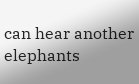can hear another elephants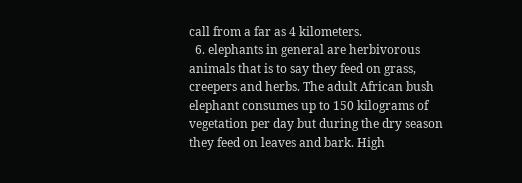call from a far as 4 kilometers.
  6. elephants in general are herbivorous animals that is to say they feed on grass, creepers and herbs. The adult African bush elephant consumes up to 150 kilograms of vegetation per day but during the dry season they feed on leaves and bark. High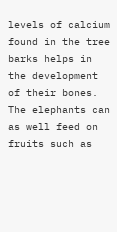levels of calcium found in the tree barks helps in the development of their bones. The elephants can as well feed on fruits such as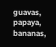guavas, papaya, bananas,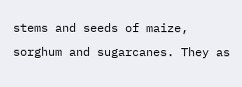stems and seeds of maize, sorghum and sugarcanes. They as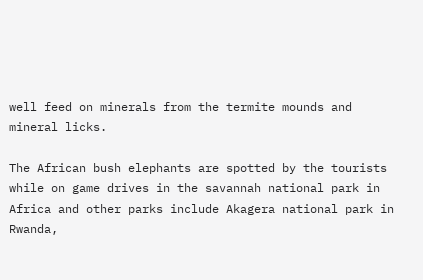well feed on minerals from the termite mounds and mineral licks.

The African bush elephants are spotted by the tourists while on game drives in the savannah national park in Africa and other parks include Akagera national park in Rwanda,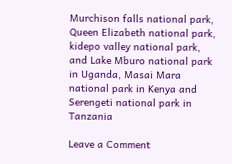Murchison falls national park, Queen Elizabeth national park, kidepo valley national park, and Lake Mburo national park in Uganda, Masai Mara national park in Kenya and Serengeti national park in Tanzania

Leave a Comment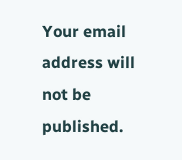Your email address will not be published.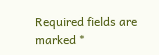Required fields are marked *